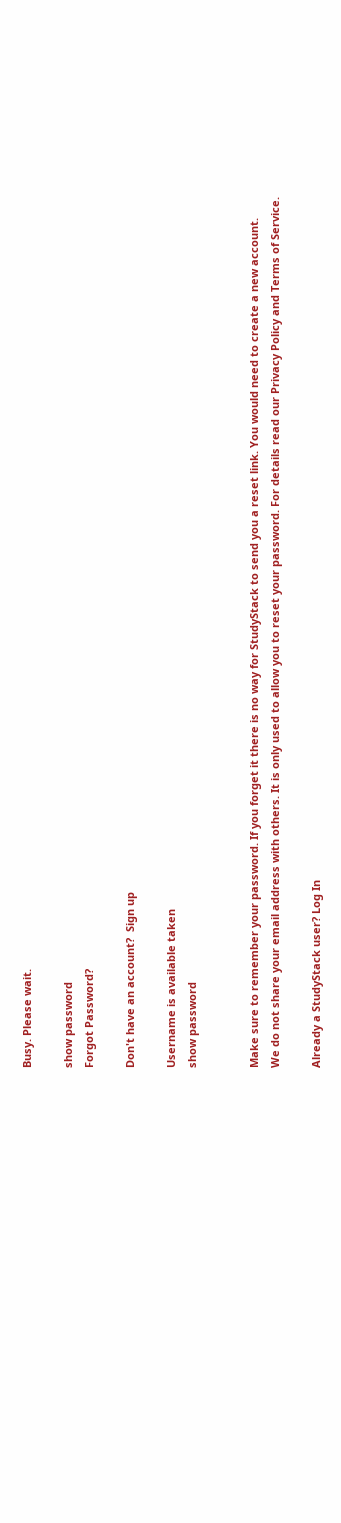Busy. Please wait.

show password
Forgot Password?

Don't have an account?  Sign up

Username is available taken
show password


Make sure to remember your password. If you forget it there is no way for StudyStack to send you a reset link. You would need to create a new account.
We do not share your email address with others. It is only used to allow you to reset your password. For details read our Privacy Policy and Terms of Service.

Already a StudyStack user? Log In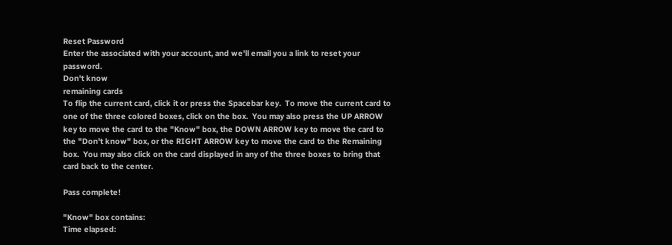Reset Password
Enter the associated with your account, and we'll email you a link to reset your password.
Don't know
remaining cards
To flip the current card, click it or press the Spacebar key.  To move the current card to one of the three colored boxes, click on the box.  You may also press the UP ARROW key to move the card to the "Know" box, the DOWN ARROW key to move the card to the "Don't know" box, or the RIGHT ARROW key to move the card to the Remaining box.  You may also click on the card displayed in any of the three boxes to bring that card back to the center.

Pass complete!

"Know" box contains:
Time elapsed: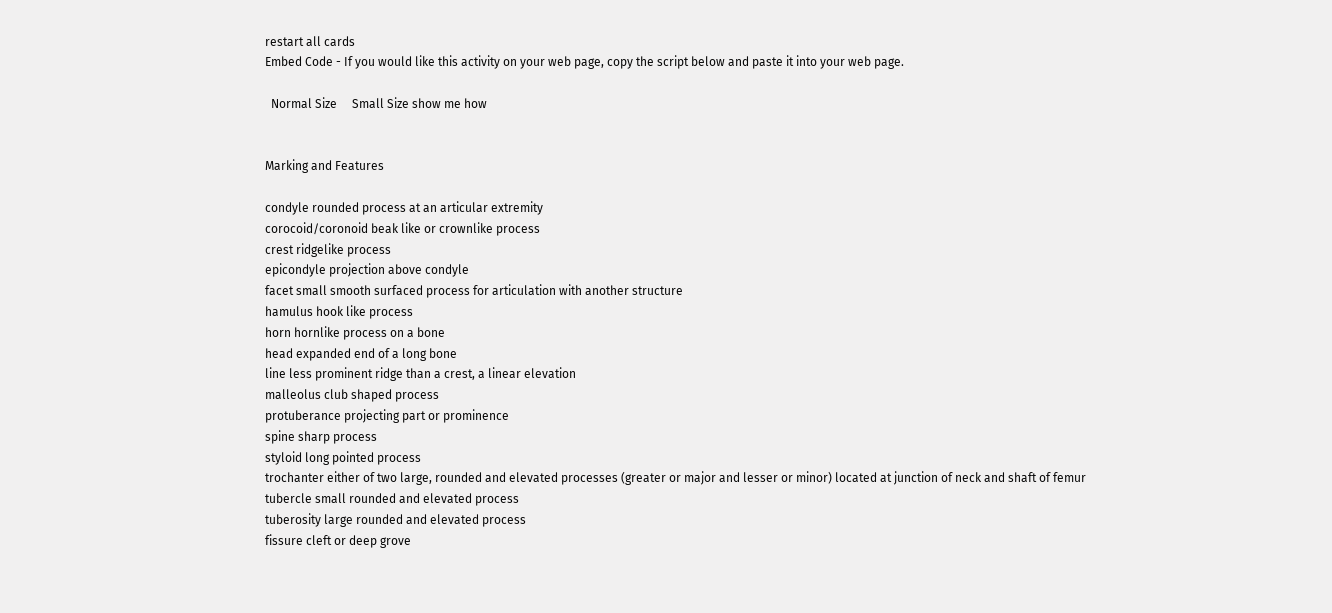restart all cards
Embed Code - If you would like this activity on your web page, copy the script below and paste it into your web page.

  Normal Size     Small Size show me how


Marking and Features

condyle rounded process at an articular extremity
corocoid/coronoid beak like or crownlike process
crest ridgelike process
epicondyle projection above condyle
facet small smooth surfaced process for articulation with another structure
hamulus hook like process
horn hornlike process on a bone
head expanded end of a long bone
line less prominent ridge than a crest, a linear elevation
malleolus club shaped process
protuberance projecting part or prominence
spine sharp process
styloid long pointed process
trochanter either of two large, rounded and elevated processes (greater or major and lesser or minor) located at junction of neck and shaft of femur
tubercle small rounded and elevated process
tuberosity large rounded and elevated process
fissure cleft or deep grove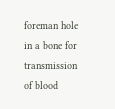foreman hole in a bone for transmission of blood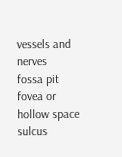vessels and nerves
fossa pit fovea or hollow space
sulcus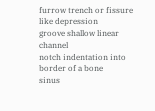furrow trench or fissure like depression
groove shallow linear channel
notch indentation into border of a bone
sinus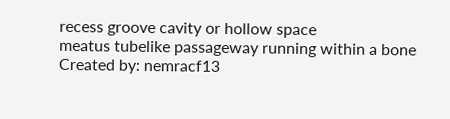recess groove cavity or hollow space
meatus tubelike passageway running within a bone
Created by: nemracf13